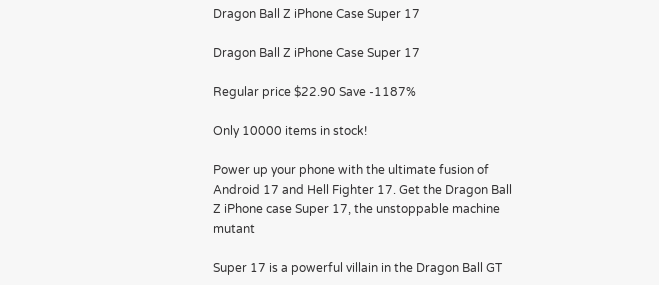Dragon Ball Z iPhone Case Super 17

Dragon Ball Z iPhone Case Super 17

Regular price $22.90 Save -1187%

Only 10000 items in stock!

Power up your phone with the ultimate fusion of Android 17 and Hell Fighter 17. Get the Dragon Ball Z iPhone case Super 17, the unstoppable machine mutant

Super 17 is a powerful villain in the Dragon Ball GT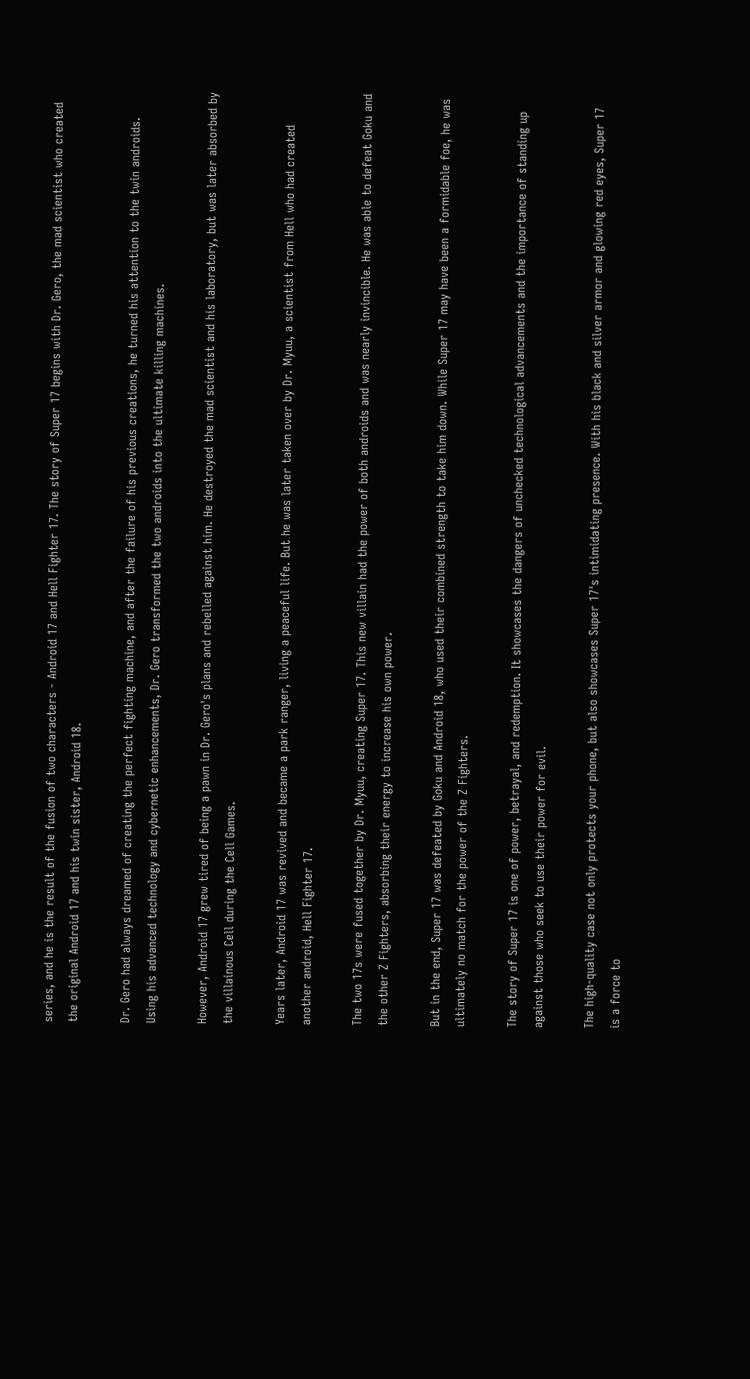series, and he is the result of the fusion of two characters - Android 17 and Hell Fighter 17. The story of Super 17 begins with Dr. Gero, the mad scientist who created the original Android 17 and his twin sister, Android 18.

Dr. Gero had always dreamed of creating the perfect fighting machine, and after the failure of his previous creations, he turned his attention to the twin androids. Using his advanced technology and cybernetic enhancements, Dr. Gero transformed the two androids into the ultimate killing machines.

However, Android 17 grew tired of being a pawn in Dr. Gero's plans and rebelled against him. He destroyed the mad scientist and his laboratory, but was later absorbed by the villainous Cell during the Cell Games.

Years later, Android 17 was revived and became a park ranger, living a peaceful life. But he was later taken over by Dr. Myuu, a scientist from Hell who had created another android, Hell Fighter 17.

The two 17s were fused together by Dr. Myuu, creating Super 17. This new villain had the power of both androids and was nearly invincible. He was able to defeat Goku and the other Z Fighters, absorbing their energy to increase his own power.

But in the end, Super 17 was defeated by Goku and Android 18, who used their combined strength to take him down. While Super 17 may have been a formidable foe, he was ultimately no match for the power of the Z Fighters.

The story of Super 17 is one of power, betrayal, and redemption. It showcases the dangers of unchecked technological advancements and the importance of standing up against those who seek to use their power for evil.

The high-quality case not only protects your phone, but also showcases Super 17's intimidating presence. With his black and silver armor and glowing red eyes, Super 17 is a force to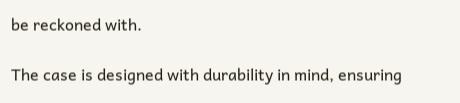be reckoned with.

The case is designed with durability in mind, ensuring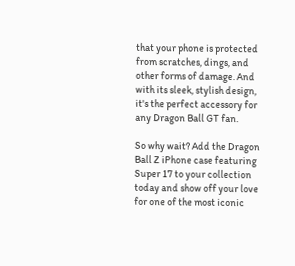that your phone is protected from scratches, dings, and other forms of damage. And with its sleek, stylish design, it's the perfect accessory for any Dragon Ball GT fan.

So why wait? Add the Dragon Ball Z iPhone case featuring Super 17 to your collection today and show off your love for one of the most iconic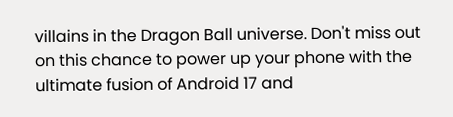villains in the Dragon Ball universe. Don't miss out on this chance to power up your phone with the ultimate fusion of Android 17 and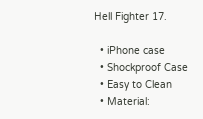Hell Fighter 17.

  • iPhone case
  • Shockproof Case
  • Easy to Clean
  • Material: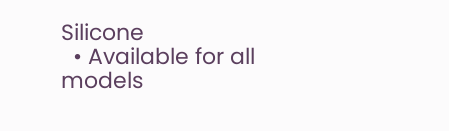Silicone
  • Available for all models